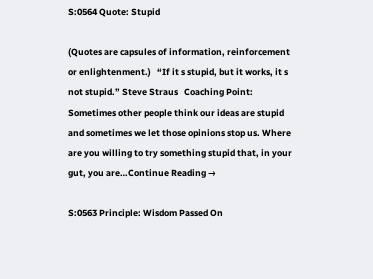S:0564 Quote: Stupid

(Quotes are capsules of information, reinforcement or enlightenment.)   “If it s stupid, but it works, it s not stupid.” Steve Straus   Coaching Point: Sometimes other people think our ideas are stupid and sometimes we let those opinions stop us. Where are you willing to try something stupid that, in your gut, you are…Continue Reading →

S:0563 Principle: Wisdom Passed On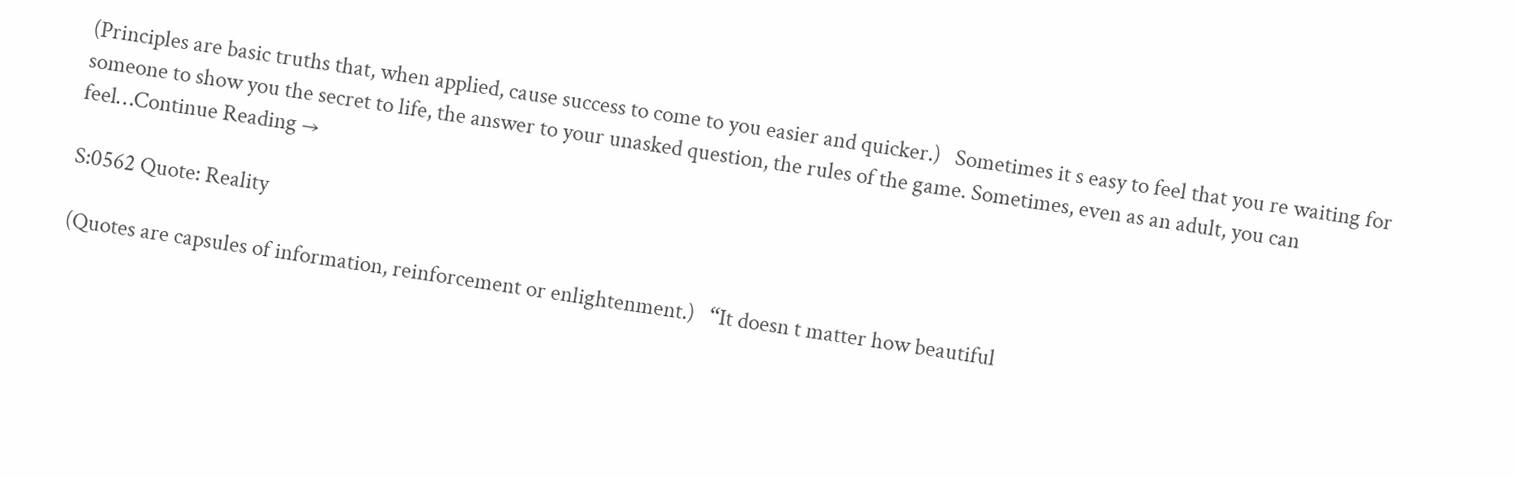(Principles are basic truths that, when applied, cause success to come to you easier and quicker.)   Sometimes it s easy to feel that you re waiting for someone to show you the secret to life, the answer to your unasked question, the rules of the game. Sometimes, even as an adult, you can feel…Continue Reading →

S:0562 Quote: Reality

(Quotes are capsules of information, reinforcement or enlightenment.)   “It doesn t matter how beautiful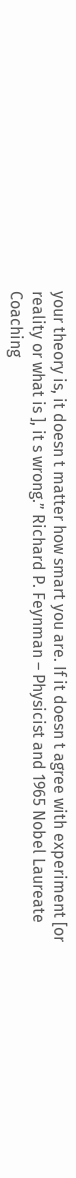your theory is, it doesn t matter how smart you are. If it doesn t agree with experiment [or reality or what is ], it s wrong.” Richard P. Feynman – Physicist and 1965 Nobel Laureate   Coaching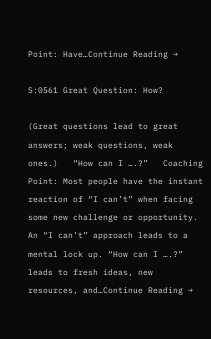Point: Have…Continue Reading →

S:0561 Great Question: How?

(Great questions lead to great answers; weak questions, weak ones.)   “How can I ….?”   Coaching Point: Most people have the instant reaction of “I can’t” when facing some new challenge or opportunity. An “I can’t” approach leads to a mental lock up. “How can I ….?” leads to fresh ideas, new resources, and…Continue Reading →